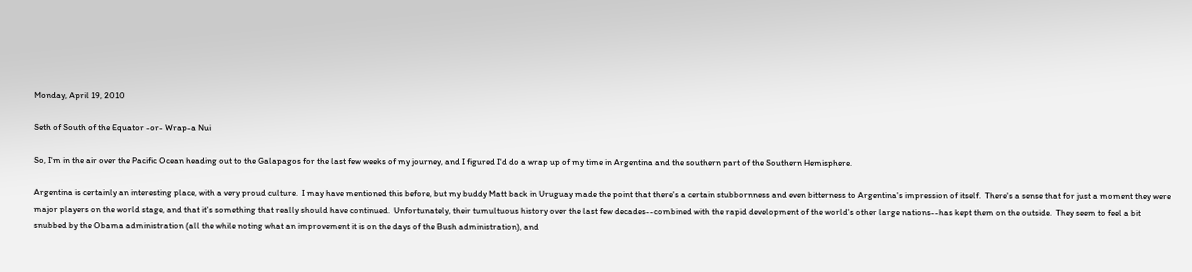Monday, April 19, 2010

Seth of South of the Equator -or- Wrap-a Nui

So, I'm in the air over the Pacific Ocean heading out to the Galapagos for the last few weeks of my journey, and I figured I'd do a wrap up of my time in Argentina and the southern part of the Southern Hemisphere.

Argentina is certainly an interesting place, with a very proud culture.  I may have mentioned this before, but my buddy Matt back in Uruguay made the point that there's a certain stubbornness and even bitterness to Argentina's impression of itself.  There's a sense that for just a moment they were major players on the world stage, and that it's something that really should have continued.  Unfortunately, their tumultuous history over the last few decades--combined with the rapid development of the world's other large nations--has kept them on the outside.  They seem to feel a bit snubbed by the Obama administration (all the while noting what an improvement it is on the days of the Bush administration), and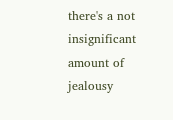there's a not insignificant amount of jealousy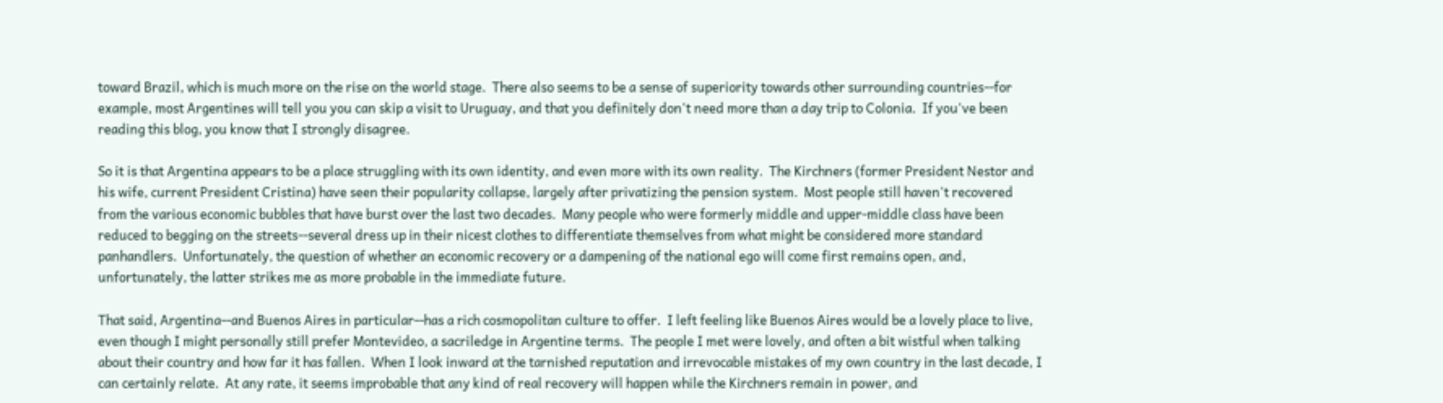toward Brazil, which is much more on the rise on the world stage.  There also seems to be a sense of superiority towards other surrounding countries--for example, most Argentines will tell you you can skip a visit to Uruguay, and that you definitely don't need more than a day trip to Colonia.  If you've been reading this blog, you know that I strongly disagree.

So it is that Argentina appears to be a place struggling with its own identity, and even more with its own reality.  The Kirchners (former President Nestor and his wife, current President Cristina) have seen their popularity collapse, largely after privatizing the pension system.  Most people still haven't recovered from the various economic bubbles that have burst over the last two decades.  Many people who were formerly middle and upper-middle class have been reduced to begging on the streets--several dress up in their nicest clothes to differentiate themselves from what might be considered more standard panhandlers.  Unfortunately, the question of whether an economic recovery or a dampening of the national ego will come first remains open, and, unfortunately, the latter strikes me as more probable in the immediate future.

That said, Argentina--and Buenos Aires in particular--has a rich cosmopolitan culture to offer.  I left feeling like Buenos Aires would be a lovely place to live, even though I might personally still prefer Montevideo, a sacriledge in Argentine terms.  The people I met were lovely, and often a bit wistful when talking about their country and how far it has fallen.  When I look inward at the tarnished reputation and irrevocable mistakes of my own country in the last decade, I can certainly relate.  At any rate, it seems improbable that any kind of real recovery will happen while the Kirchners remain in power, and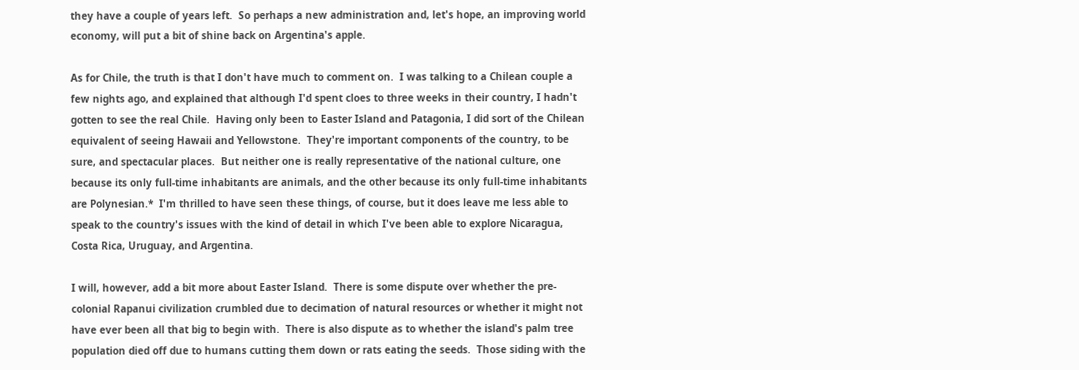they have a couple of years left.  So perhaps a new administration and, let's hope, an improving world economy, will put a bit of shine back on Argentina's apple.

As for Chile, the truth is that I don't have much to comment on.  I was talking to a Chilean couple a few nights ago, and explained that although I'd spent cloes to three weeks in their country, I hadn't gotten to see the real Chile.  Having only been to Easter Island and Patagonia, I did sort of the Chilean equivalent of seeing Hawaii and Yellowstone.  They're important components of the country, to be sure, and spectacular places.  But neither one is really representative of the national culture, one because its only full-time inhabitants are animals, and the other because its only full-time inhabitants are Polynesian.*  I'm thrilled to have seen these things, of course, but it does leave me less able to speak to the country's issues with the kind of detail in which I've been able to explore Nicaragua, Costa Rica, Uruguay, and Argentina.

I will, however, add a bit more about Easter Island.  There is some dispute over whether the pre-colonial Rapanui civilization crumbled due to decimation of natural resources or whether it might not have ever been all that big to begin with.  There is also dispute as to whether the island's palm tree population died off due to humans cutting them down or rats eating the seeds.  Those siding with the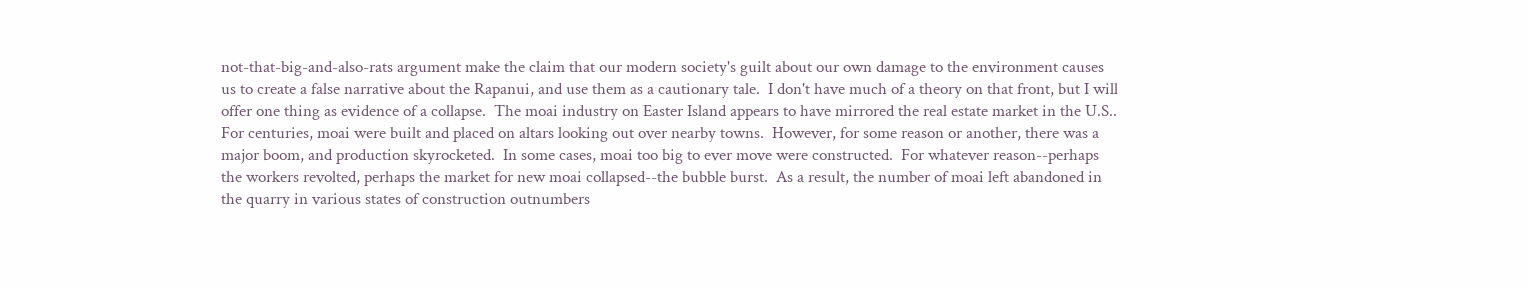not-that-big-and-also-rats argument make the claim that our modern society's guilt about our own damage to the environment causes us to create a false narrative about the Rapanui, and use them as a cautionary tale.  I don't have much of a theory on that front, but I will offer one thing as evidence of a collapse.  The moai industry on Easter Island appears to have mirrored the real estate market in the U.S..  For centuries, moai were built and placed on altars looking out over nearby towns.  However, for some reason or another, there was a major boom, and production skyrocketed.  In some cases, moai too big to ever move were constructed.  For whatever reason--perhaps the workers revolted, perhaps the market for new moai collapsed--the bubble burst.  As a result, the number of moai left abandoned in the quarry in various states of construction outnumbers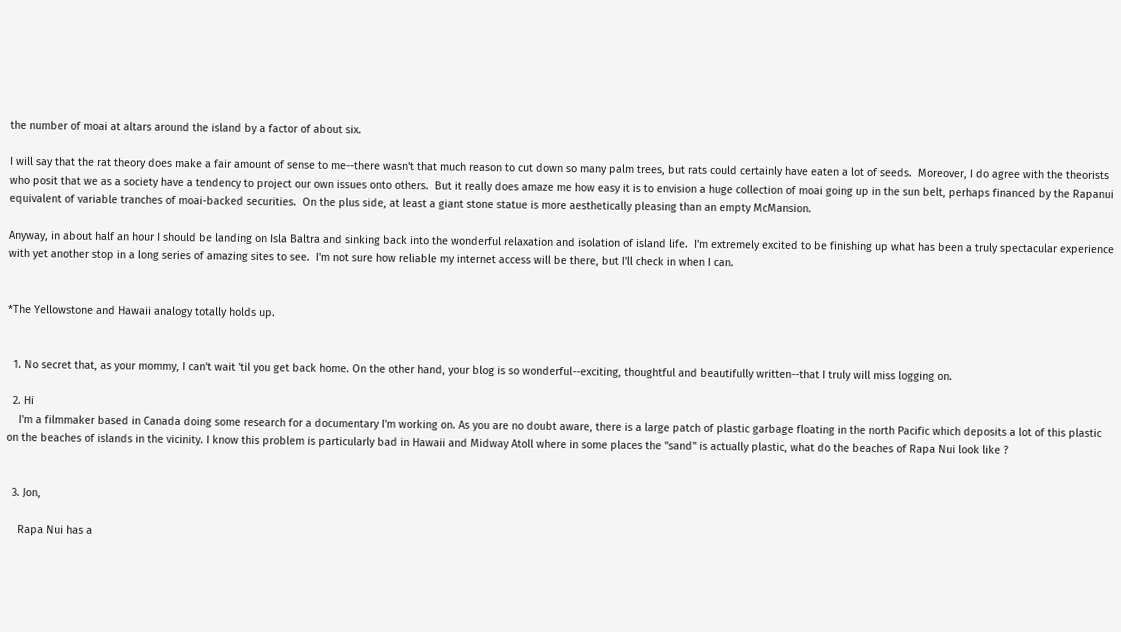the number of moai at altars around the island by a factor of about six.

I will say that the rat theory does make a fair amount of sense to me--there wasn't that much reason to cut down so many palm trees, but rats could certainly have eaten a lot of seeds.  Moreover, I do agree with the theorists who posit that we as a society have a tendency to project our own issues onto others.  But it really does amaze me how easy it is to envision a huge collection of moai going up in the sun belt, perhaps financed by the Rapanui equivalent of variable tranches of moai-backed securities.  On the plus side, at least a giant stone statue is more aesthetically pleasing than an empty McMansion.

Anyway, in about half an hour I should be landing on Isla Baltra and sinking back into the wonderful relaxation and isolation of island life.  I'm extremely excited to be finishing up what has been a truly spectacular experience with yet another stop in a long series of amazing sites to see.  I'm not sure how reliable my internet access will be there, but I'll check in when I can.


*The Yellowstone and Hawaii analogy totally holds up.


  1. No secret that, as your mommy, I can't wait 'til you get back home. On the other hand, your blog is so wonderful--exciting, thoughtful and beautifully written--that I truly will miss logging on.

  2. Hi
    I'm a filmmaker based in Canada doing some research for a documentary I'm working on. As you are no doubt aware, there is a large patch of plastic garbage floating in the north Pacific which deposits a lot of this plastic on the beaches of islands in the vicinity. I know this problem is particularly bad in Hawaii and Midway Atoll where in some places the "sand" is actually plastic, what do the beaches of Rapa Nui look like ?


  3. Jon,

    Rapa Nui has a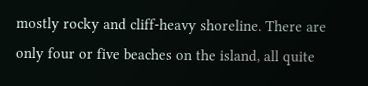mostly rocky and cliff-heavy shoreline. There are only four or five beaches on the island, all quite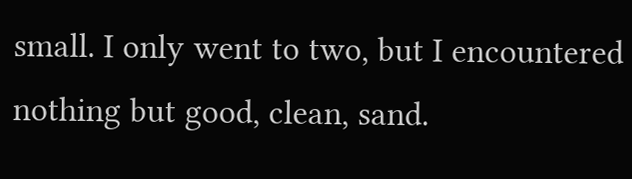small. I only went to two, but I encountered nothing but good, clean, sand.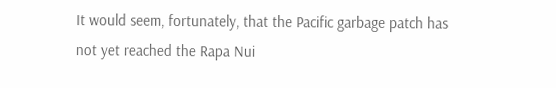It would seem, fortunately, that the Pacific garbage patch has not yet reached the Rapa Nui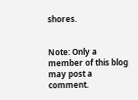shores.


Note: Only a member of this blog may post a comment.